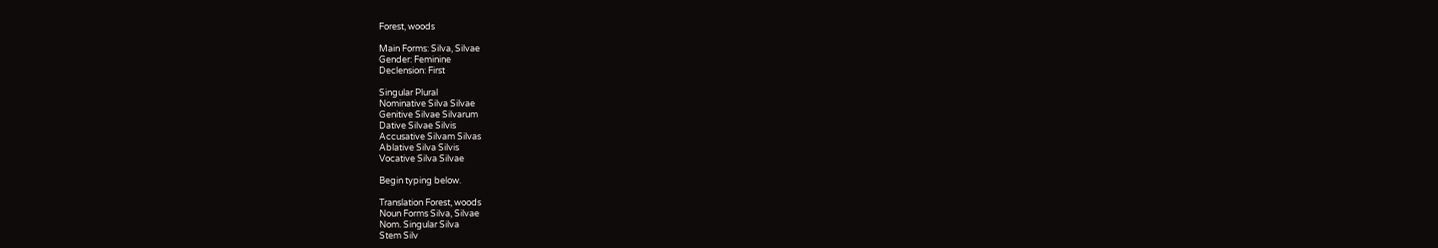Forest, woods

Main Forms: Silva, Silvae
Gender: Feminine
Declension: First

Singular Plural
Nominative Silva Silvae
Genitive Silvae Silvarum
Dative Silvae Silvis
Accusative Silvam Silvas
Ablative Silva Silvis
Vocative Silva Silvae

Begin typing below.

Translation Forest, woods
Noun Forms Silva, Silvae
Nom. Singular Silva
Stem Silv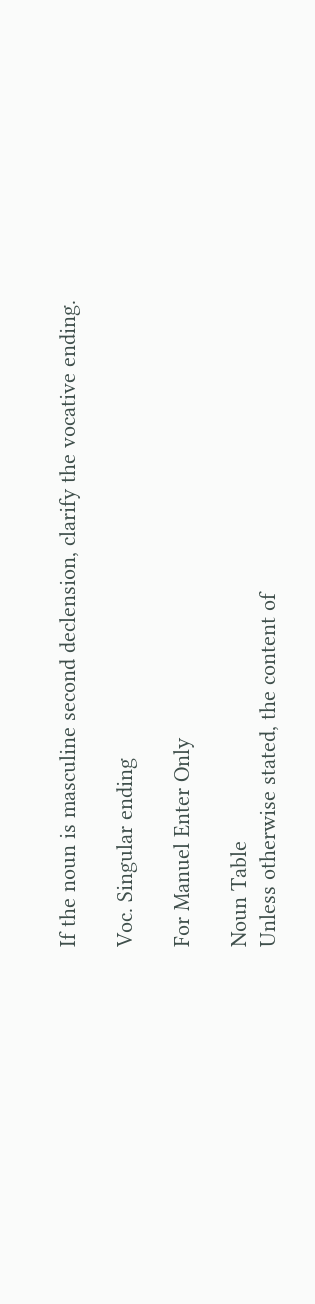If the noun is masculine second declension, clarify the vocative ending.

Voc. Singular ending

For Manuel Enter Only

Noun Table
Unless otherwise stated, the content of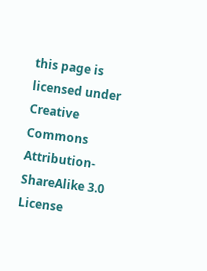this page is licensed under Creative Commons Attribution-ShareAlike 3.0 License